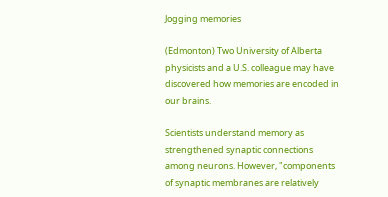Jogging memories

(Edmonton) Two University of Alberta physicists and a U.S. colleague may have discovered how memories are encoded in our brains.

Scientists understand memory as strengthened synaptic connections among neurons. However, "components of synaptic membranes are relatively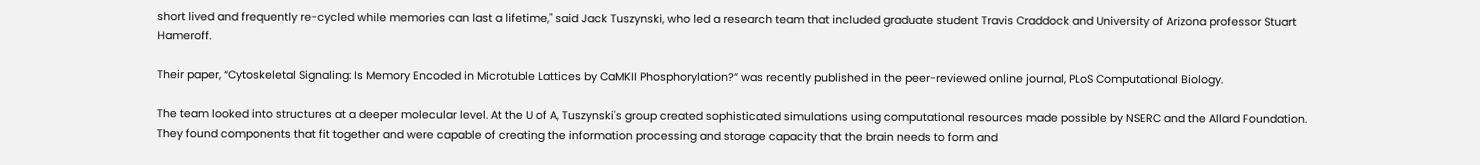short lived and frequently re-cycled while memories can last a lifetime," said Jack Tuszynski, who led a research team that included graduate student Travis Craddock and University of Arizona professor Stuart Hameroff.

Their paper, “Cytoskeletal Signaling: Is Memory Encoded in Microtuble Lattices by CaMKII Phosphorylation?” was recently published in the peer-reviewed online journal, PLoS Computational Biology.

The team looked into structures at a deeper molecular level. At the U of A, Tuszynski's group created sophisticated simulations using computational resources made possible by NSERC and the Allard Foundation. They found components that fit together and were capable of creating the information processing and storage capacity that the brain needs to form and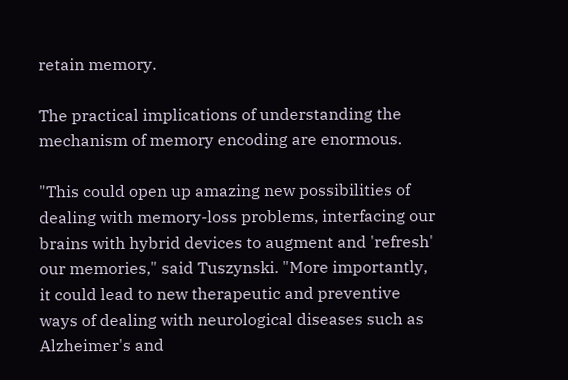retain memory.

The practical implications of understanding the mechanism of memory encoding are enormous.

"This could open up amazing new possibilities of dealing with memory-loss problems, interfacing our brains with hybrid devices to augment and 'refresh' our memories," said Tuszynski. "More importantly, it could lead to new therapeutic and preventive ways of dealing with neurological diseases such as Alzheimer's and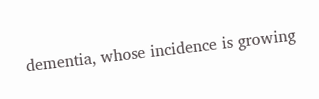dementia, whose incidence is growing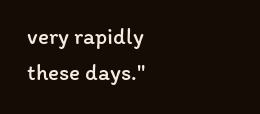very rapidly these days."